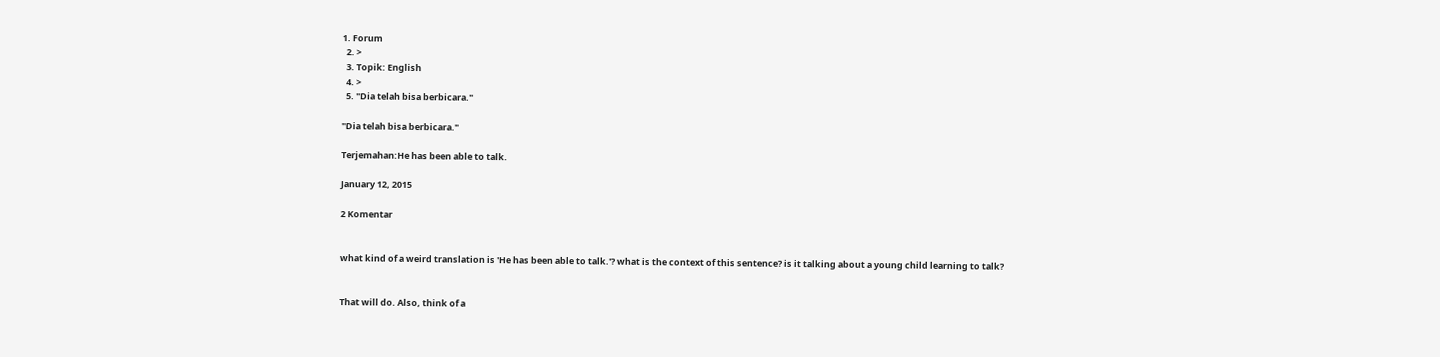1. Forum
  2. >
  3. Topik: English
  4. >
  5. "Dia telah bisa berbicara."

"Dia telah bisa berbicara."

Terjemahan:He has been able to talk.

January 12, 2015

2 Komentar


what kind of a weird translation is 'He has been able to talk.'? what is the context of this sentence? is it talking about a young child learning to talk?


That will do. Also, think of a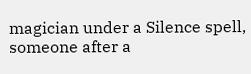magician under a Silence spell, someone after a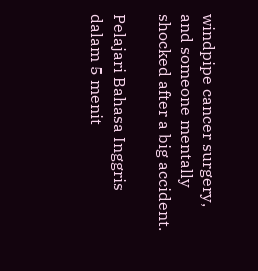windpipe cancer surgery, and someone mentally shocked after a big accident.

Pelajari Bahasa Inggris dalam 5 menit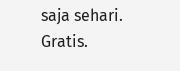saja sehari. Gratis.